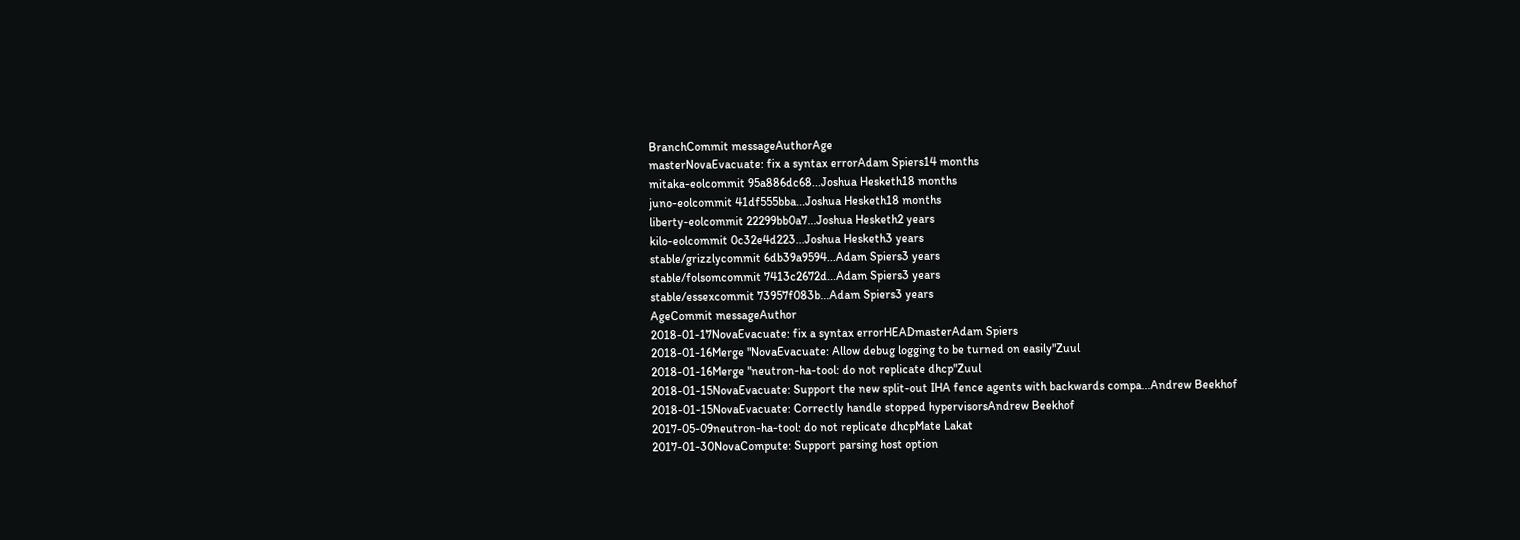BranchCommit messageAuthorAge
masterNovaEvacuate: fix a syntax errorAdam Spiers14 months
mitaka-eolcommit 95a886dc68...Joshua Hesketh18 months
juno-eolcommit 41df555bba...Joshua Hesketh18 months
liberty-eolcommit 22299bb0a7...Joshua Hesketh2 years
kilo-eolcommit 0c32e4d223...Joshua Hesketh3 years
stable/grizzlycommit 6db39a9594...Adam Spiers3 years
stable/folsomcommit 7413c2672d...Adam Spiers3 years
stable/essexcommit 73957f083b...Adam Spiers3 years
AgeCommit messageAuthor
2018-01-17NovaEvacuate: fix a syntax errorHEADmasterAdam Spiers
2018-01-16Merge "NovaEvacuate: Allow debug logging to be turned on easily"Zuul
2018-01-16Merge "neutron-ha-tool: do not replicate dhcp"Zuul
2018-01-15NovaEvacuate: Support the new split-out IHA fence agents with backwards compa...Andrew Beekhof
2018-01-15NovaEvacuate: Correctly handle stopped hypervisorsAndrew Beekhof
2017-05-09neutron-ha-tool: do not replicate dhcpMate Lakat
2017-01-30NovaCompute: Support parsing host option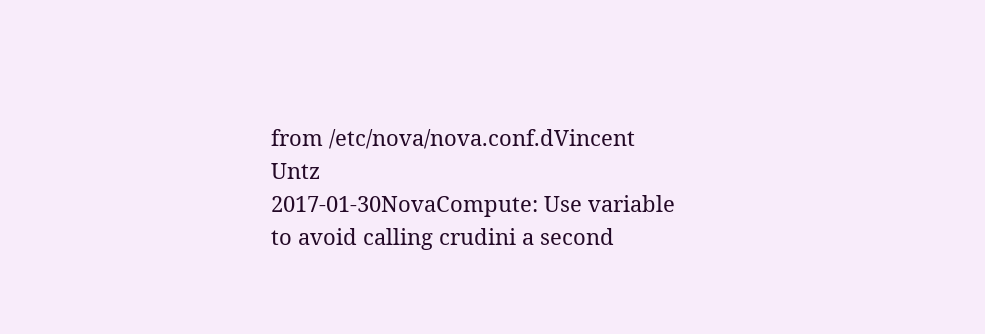from /etc/nova/nova.conf.dVincent Untz
2017-01-30NovaCompute: Use variable to avoid calling crudini a second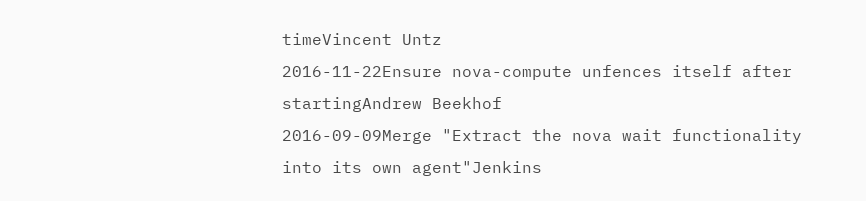timeVincent Untz
2016-11-22Ensure nova-compute unfences itself after startingAndrew Beekhof
2016-09-09Merge "Extract the nova wait functionality into its own agent"Jenkins